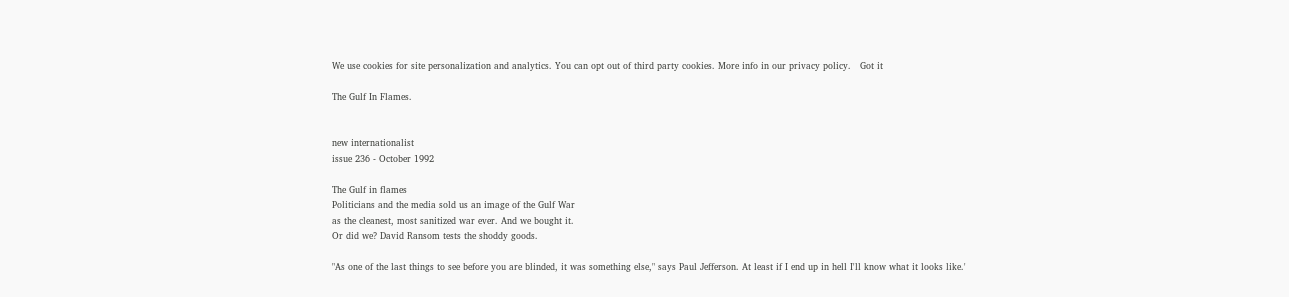We use cookies for site personalization and analytics. You can opt out of third party cookies. More info in our privacy policy.   Got it

The Gulf In Flames.


new internationalist
issue 236 - October 1992

The Gulf in flames
Politicians and the media sold us an image of the Gulf War
as the cleanest, most sanitized war ever. And we bought it.
Or did we? David Ransom tests the shoddy goods.

"As one of the last things to see before you are blinded, it was something else," says Paul Jefferson. At least if I end up in hell I'll know what it looks like.'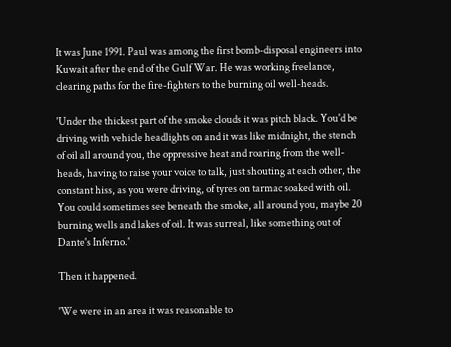It was June 1991. Paul was among the first bomb-disposal engineers into Kuwait after the end of the Gulf War. He was working freelance, clearing paths for the fire-fighters to the burning oil well-heads.

'Under the thickest part of the smoke clouds it was pitch black. You'd be driving with vehicle headlights on and it was like midnight, the stench of oil all around you, the oppressive heat and roaring from the well-heads, having to raise your voice to talk, just shouting at each other, the constant hiss, as you were driving, of tyres on tarmac soaked with oil. You could sometimes see beneath the smoke, all around you, maybe 20 burning wells and lakes of oil. It was surreal, like something out of Dante's Inferno.'

Then it happened.

'We were in an area it was reasonable to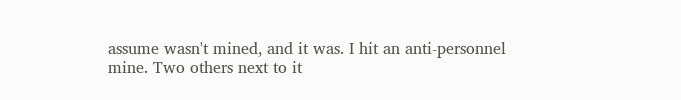assume wasn't mined, and it was. I hit an anti-personnel mine. Two others next to it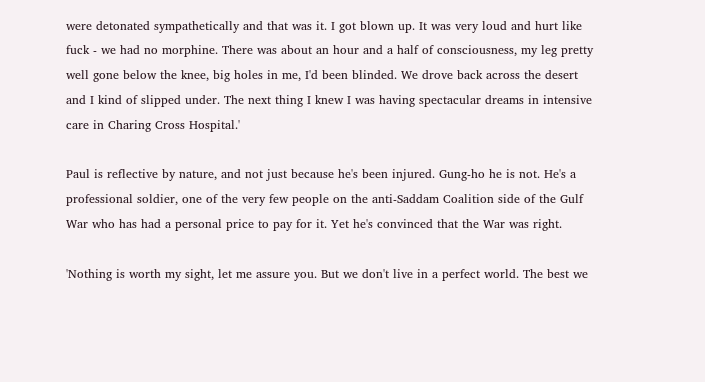were detonated sympathetically and that was it. I got blown up. It was very loud and hurt like fuck - we had no morphine. There was about an hour and a half of consciousness, my leg pretty well gone below the knee, big holes in me, I'd been blinded. We drove back across the desert and I kind of slipped under. The next thing I knew I was having spectacular dreams in intensive care in Charing Cross Hospital.'

Paul is reflective by nature, and not just because he's been injured. Gung-ho he is not. He's a professional soldier, one of the very few people on the anti-Saddam Coalition side of the Gulf War who has had a personal price to pay for it. Yet he's convinced that the War was right.

'Nothing is worth my sight, let me assure you. But we don't live in a perfect world. The best we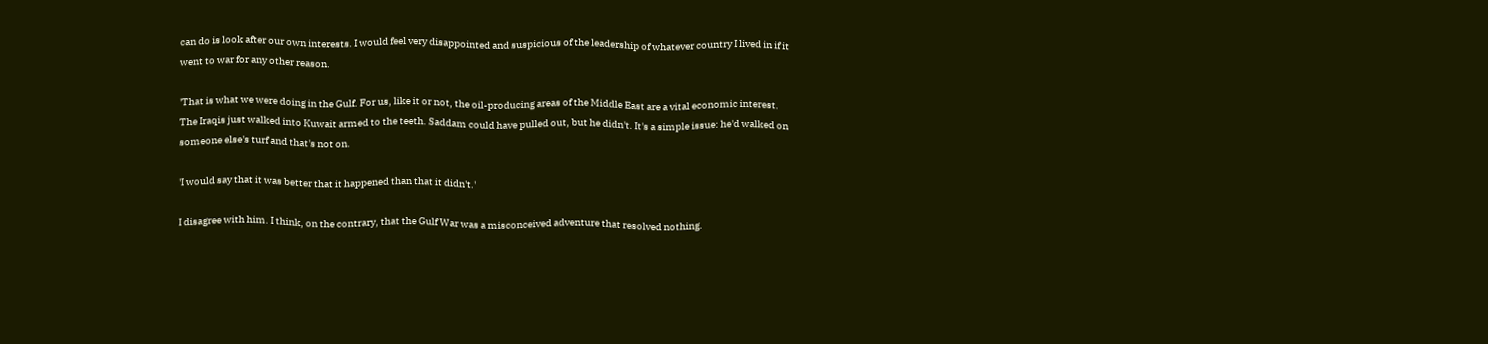can do is look after our own interests. I would feel very disappointed and suspicious of the leadership of whatever country I lived in if it went to war for any other reason.

'That is what we were doing in the Gulf. For us, like it or not, the oil-producing areas of the Middle East are a vital economic interest. The Iraqis just walked into Kuwait armed to the teeth. Saddam could have pulled out, but he didn't. It's a simple issue: he'd walked on someone else's turf and that's not on.

'I would say that it was better that it happened than that it didn't.'

I disagree with him. I think, on the contrary, that the Gulf War was a misconceived adventure that resolved nothing.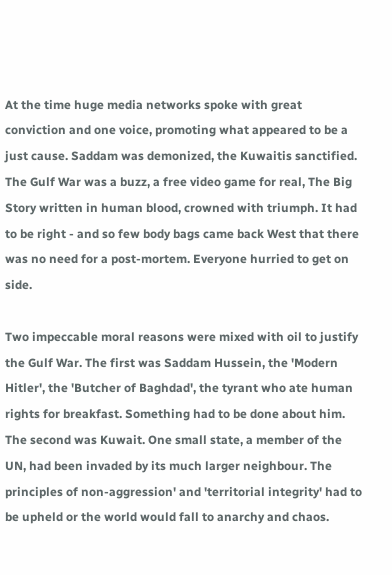At the time huge media networks spoke with great conviction and one voice, promoting what appeared to be a just cause. Saddam was demonized, the Kuwaitis sanctified. The Gulf War was a buzz, a free video game for real, The Big Story written in human blood, crowned with triumph. It had to be right - and so few body bags came back West that there was no need for a post-mortem. Everyone hurried to get on side.

Two impeccable moral reasons were mixed with oil to justify the Gulf War. The first was Saddam Hussein, the 'Modern Hitler', the 'Butcher of Baghdad', the tyrant who ate human rights for breakfast. Something had to be done about him. The second was Kuwait. One small state, a member of the UN, had been invaded by its much larger neighbour. The principles of non-aggression' and 'territorial integrity' had to be upheld or the world would fall to anarchy and chaos.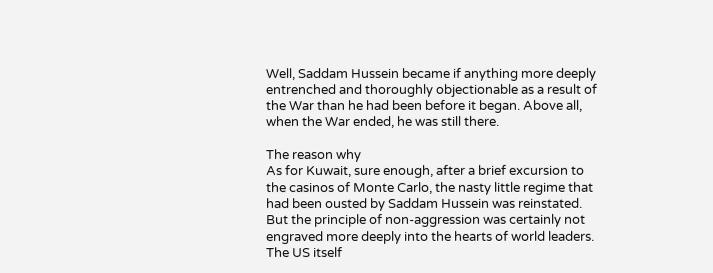Well, Saddam Hussein became if anything more deeply entrenched and thoroughly objectionable as a result of the War than he had been before it began. Above all, when the War ended, he was still there.

The reason why
As for Kuwait, sure enough, after a brief excursion to the casinos of Monte Carlo, the nasty little regime that had been ousted by Saddam Hussein was reinstated. But the principle of non-aggression was certainly not engraved more deeply into the hearts of world leaders. The US itself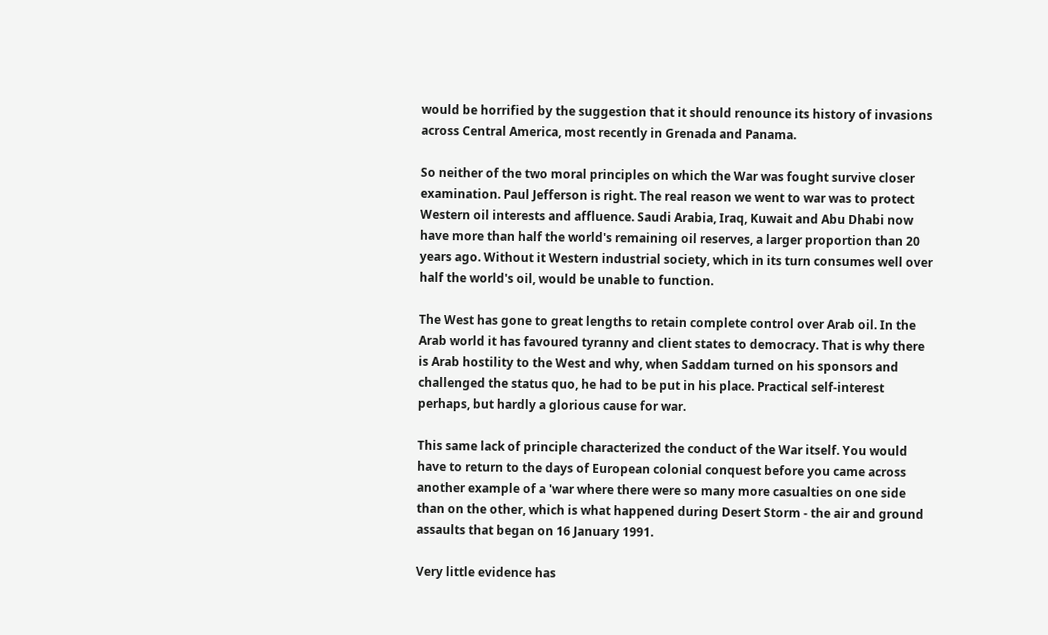would be horrified by the suggestion that it should renounce its history of invasions across Central America, most recently in Grenada and Panama.

So neither of the two moral principles on which the War was fought survive closer examination. Paul Jefferson is right. The real reason we went to war was to protect Western oil interests and affluence. Saudi Arabia, Iraq, Kuwait and Abu Dhabi now have more than half the world's remaining oil reserves, a larger proportion than 20 years ago. Without it Western industrial society, which in its turn consumes well over half the world's oil, would be unable to function.

The West has gone to great lengths to retain complete control over Arab oil. In the Arab world it has favoured tyranny and client states to democracy. That is why there is Arab hostility to the West and why, when Saddam turned on his sponsors and challenged the status quo, he had to be put in his place. Practical self-interest perhaps, but hardly a glorious cause for war.

This same lack of principle characterized the conduct of the War itself. You would have to return to the days of European colonial conquest before you came across another example of a 'war where there were so many more casualties on one side than on the other, which is what happened during Desert Storm - the air and ground assaults that began on 16 January 1991.

Very little evidence has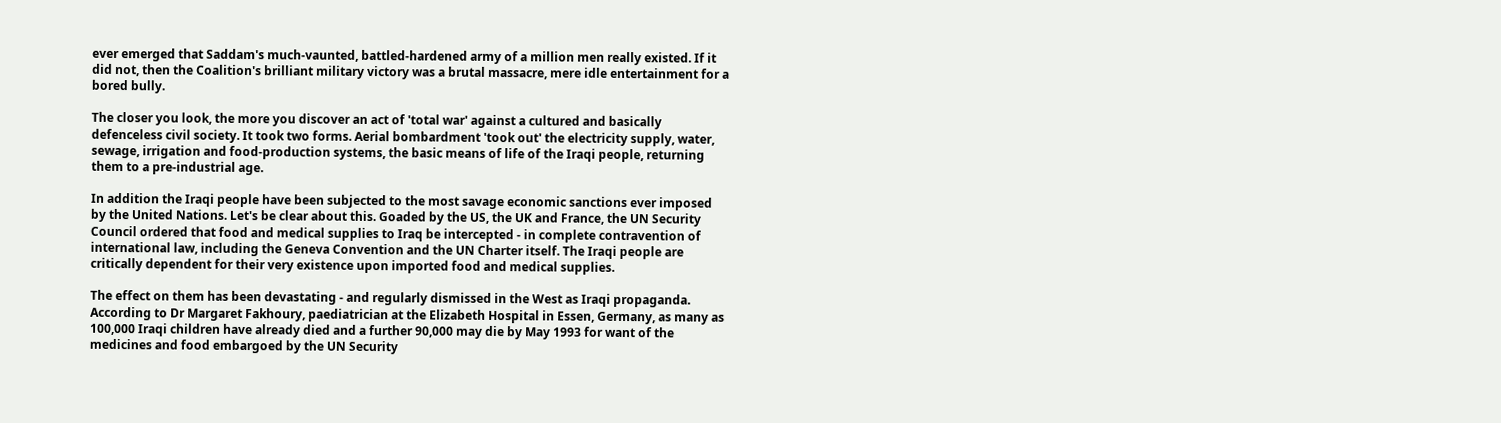ever emerged that Saddam's much-vaunted, battled-hardened army of a million men really existed. If it did not, then the Coalition's brilliant military victory was a brutal massacre, mere idle entertainment for a bored bully.

The closer you look, the more you discover an act of 'total war' against a cultured and basically defenceless civil society. It took two forms. Aerial bombardment 'took out' the electricity supply, water, sewage, irrigation and food-production systems, the basic means of life of the Iraqi people, returning them to a pre-industrial age.

In addition the Iraqi people have been subjected to the most savage economic sanctions ever imposed by the United Nations. Let's be clear about this. Goaded by the US, the UK and France, the UN Security Council ordered that food and medical supplies to Iraq be intercepted - in complete contravention of international law, including the Geneva Convention and the UN Charter itself. The Iraqi people are critically dependent for their very existence upon imported food and medical supplies.

The effect on them has been devastating - and regularly dismissed in the West as Iraqi propaganda. According to Dr Margaret Fakhoury, paediatrician at the Elizabeth Hospital in Essen, Germany, as many as 100,000 Iraqi children have already died and a further 90,000 may die by May 1993 for want of the medicines and food embargoed by the UN Security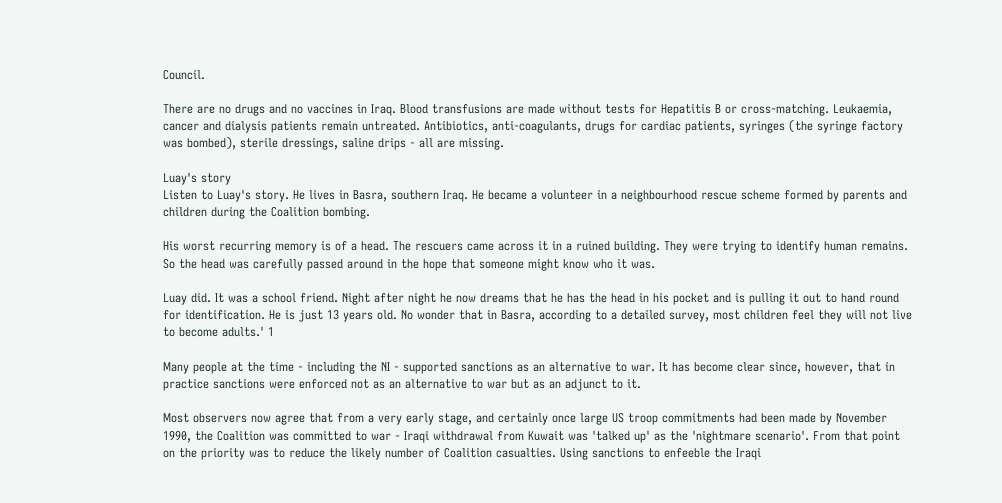Council.

There are no drugs and no vaccines in Iraq. Blood transfusions are made without tests for Hepatitis B or cross-matching. Leukaemia, cancer and dialysis patients remain untreated. Antibiotics, anti-coagulants, drugs for cardiac patients, syringes (the syringe factory was bombed), sterile dressings, saline drips - all are missing.

Luay's story
Listen to Luay's story. He lives in Basra, southern Iraq. He became a volunteer in a neighbourhood rescue scheme formed by parents and children during the Coalition bombing.

His worst recurring memory is of a head. The rescuers came across it in a ruined building. They were trying to identify human remains. So the head was carefully passed around in the hope that someone might know who it was.

Luay did. It was a school friend. Night after night he now dreams that he has the head in his pocket and is pulling it out to hand round for identification. He is just 13 years old. No wonder that in Basra, according to a detailed survey, most children feel they will not live to become adults.' 1

Many people at the time - including the NI - supported sanctions as an alternative to war. It has become clear since, however, that in practice sanctions were enforced not as an alternative to war but as an adjunct to it.

Most observers now agree that from a very early stage, and certainly once large US troop commitments had been made by November 1990, the Coalition was committed to war - Iraqi withdrawal from Kuwait was 'talked up' as the 'nightmare scenario'. From that point on the priority was to reduce the likely number of Coalition casualties. Using sanctions to enfeeble the Iraqi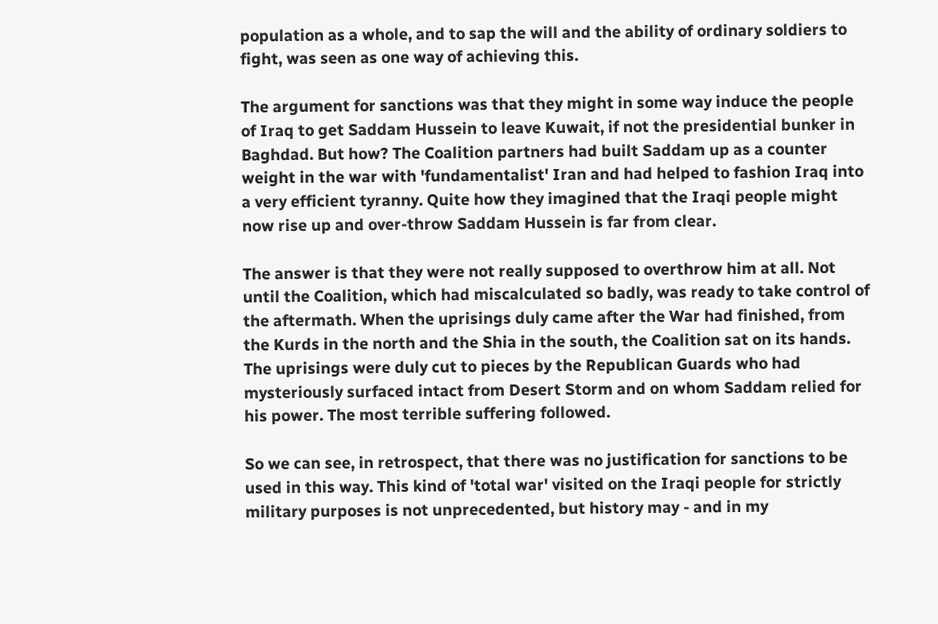population as a whole, and to sap the will and the ability of ordinary soldiers to fight, was seen as one way of achieving this.

The argument for sanctions was that they might in some way induce the people of Iraq to get Saddam Hussein to leave Kuwait, if not the presidential bunker in Baghdad. But how? The Coalition partners had built Saddam up as a counter weight in the war with 'fundamentalist' Iran and had helped to fashion Iraq into a very efficient tyranny. Quite how they imagined that the Iraqi people might now rise up and over-throw Saddam Hussein is far from clear.

The answer is that they were not really supposed to overthrow him at all. Not until the Coalition, which had miscalculated so badly, was ready to take control of the aftermath. When the uprisings duly came after the War had finished, from the Kurds in the north and the Shia in the south, the Coalition sat on its hands. The uprisings were duly cut to pieces by the Republican Guards who had mysteriously surfaced intact from Desert Storm and on whom Saddam relied for his power. The most terrible suffering followed.

So we can see, in retrospect, that there was no justification for sanctions to be used in this way. This kind of 'total war' visited on the Iraqi people for strictly military purposes is not unprecedented, but history may - and in my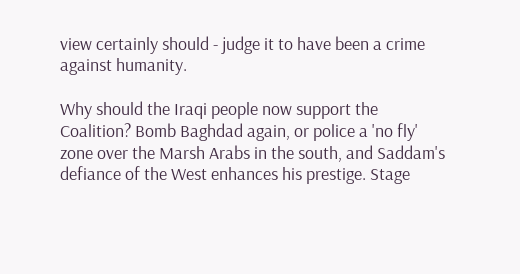view certainly should - judge it to have been a crime against humanity.

Why should the Iraqi people now support the Coalition? Bomb Baghdad again, or police a 'no fly' zone over the Marsh Arabs in the south, and Saddam's defiance of the West enhances his prestige. Stage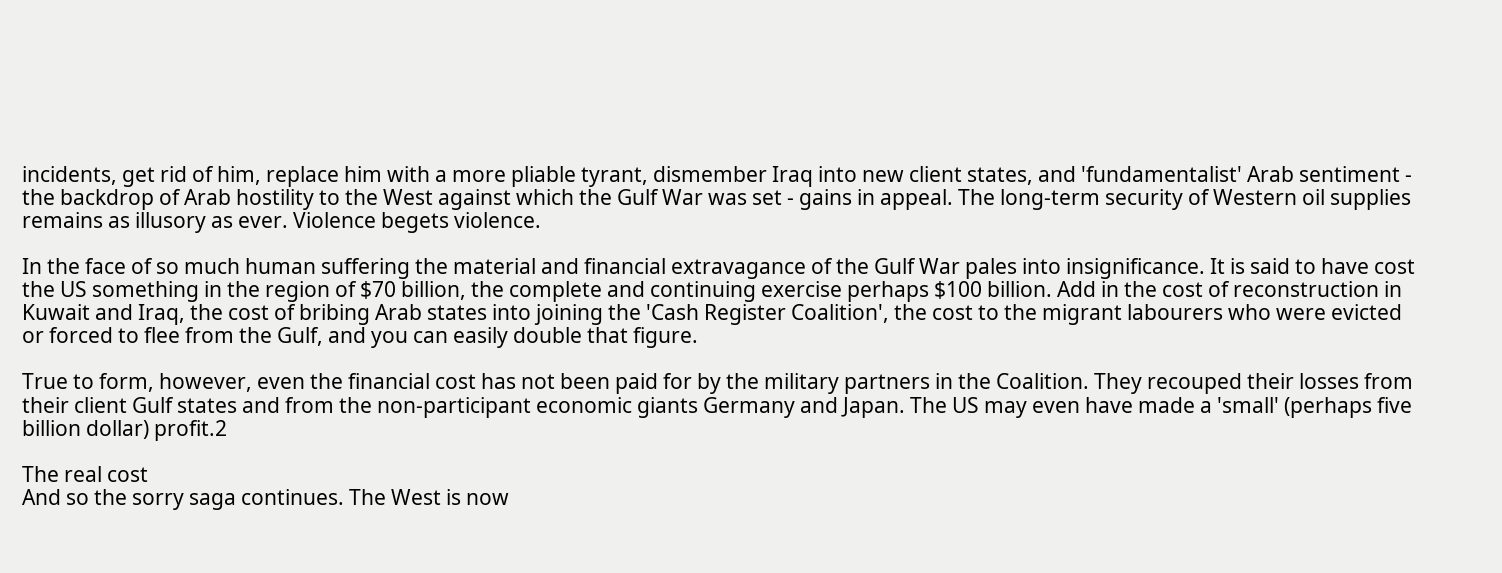incidents, get rid of him, replace him with a more pliable tyrant, dismember Iraq into new client states, and 'fundamentalist' Arab sentiment - the backdrop of Arab hostility to the West against which the Gulf War was set - gains in appeal. The long-term security of Western oil supplies remains as illusory as ever. Violence begets violence.

In the face of so much human suffering the material and financial extravagance of the Gulf War pales into insignificance. It is said to have cost the US something in the region of $70 billion, the complete and continuing exercise perhaps $100 billion. Add in the cost of reconstruction in Kuwait and Iraq, the cost of bribing Arab states into joining the 'Cash Register Coalition', the cost to the migrant labourers who were evicted or forced to flee from the Gulf, and you can easily double that figure.

True to form, however, even the financial cost has not been paid for by the military partners in the Coalition. They recouped their losses from their client Gulf states and from the non-participant economic giants Germany and Japan. The US may even have made a 'small' (perhaps five billion dollar) profit.2

The real cost
And so the sorry saga continues. The West is now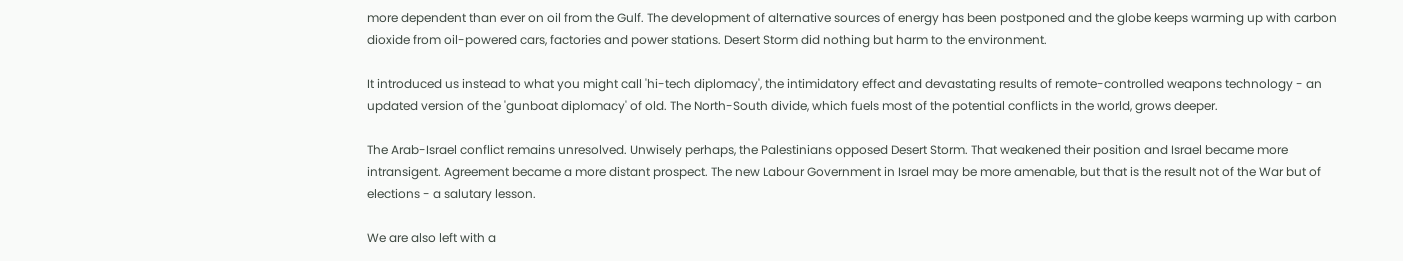more dependent than ever on oil from the Gulf. The development of alternative sources of energy has been postponed and the globe keeps warming up with carbon dioxide from oil-powered cars, factories and power stations. Desert Storm did nothing but harm to the environment.

It introduced us instead to what you might call 'hi-tech diplomacy', the intimidatory effect and devastating results of remote-controlled weapons technology - an updated version of the 'gunboat diplomacy' of old. The North-South divide, which fuels most of the potential conflicts in the world, grows deeper.

The Arab-Israel conflict remains unresolved. Unwisely perhaps, the Palestinians opposed Desert Storm. That weakened their position and Israel became more intransigent. Agreement became a more distant prospect. The new Labour Government in Israel may be more amenable, but that is the result not of the War but of elections - a salutary lesson.

We are also left with a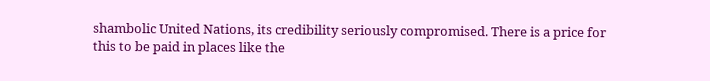shambolic United Nations, its credibility seriously compromised. There is a price for this to be paid in places like the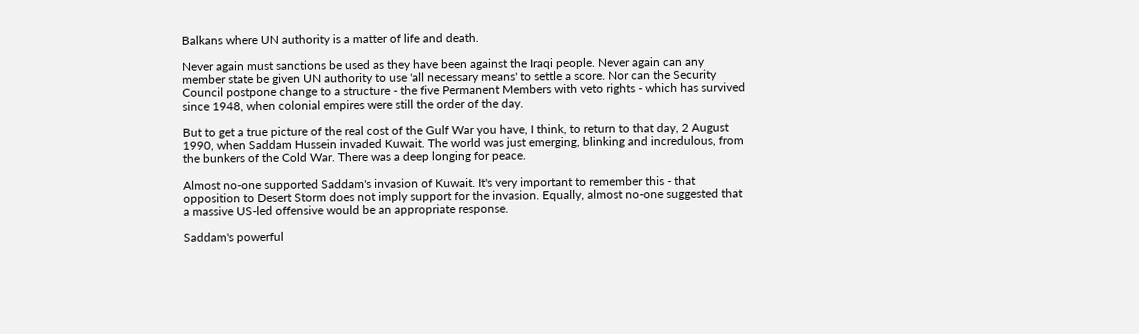Balkans where UN authority is a matter of life and death.

Never again must sanctions be used as they have been against the Iraqi people. Never again can any member state be given UN authority to use 'all necessary means' to settle a score. Nor can the Security Council postpone change to a structure - the five Permanent Members with veto rights - which has survived since 1948, when colonial empires were still the order of the day.

But to get a true picture of the real cost of the Gulf War you have, I think, to return to that day, 2 August 1990, when Saddam Hussein invaded Kuwait. The world was just emerging, blinking and incredulous, from the bunkers of the Cold War. There was a deep longing for peace.

Almost no-one supported Saddam's invasion of Kuwait. It's very important to remember this - that opposition to Desert Storm does not imply support for the invasion. Equally, almost no-one suggested that a massive US-led offensive would be an appropriate response.

Saddam's powerful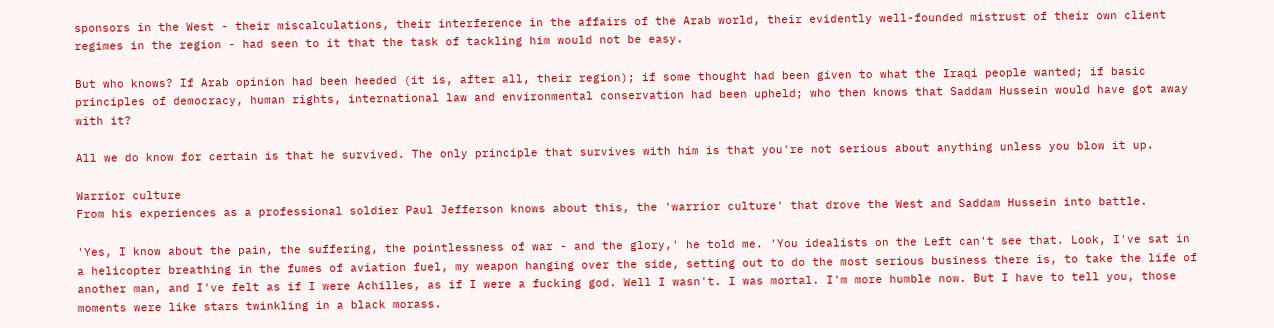sponsors in the West - their miscalculations, their interference in the affairs of the Arab world, their evidently well-founded mistrust of their own client regimes in the region - had seen to it that the task of tackling him would not be easy.

But who knows? If Arab opinion had been heeded (it is, after all, their region); if some thought had been given to what the Iraqi people wanted; if basic principles of democracy, human rights, international law and environmental conservation had been upheld; who then knows that Saddam Hussein would have got away with it?

All we do know for certain is that he survived. The only principle that survives with him is that you're not serious about anything unless you blow it up.

Warrior culture
From his experiences as a professional soldier Paul Jefferson knows about this, the 'warrior culture' that drove the West and Saddam Hussein into battle.

'Yes, I know about the pain, the suffering, the pointlessness of war - and the glory,' he told me. 'You idealists on the Left can't see that. Look, I've sat in a helicopter breathing in the fumes of aviation fuel, my weapon hanging over the side, setting out to do the most serious business there is, to take the life of another man, and I've felt as if I were Achilles, as if I were a fucking god. Well I wasn't. I was mortal. I'm more humble now. But I have to tell you, those moments were like stars twinkling in a black morass.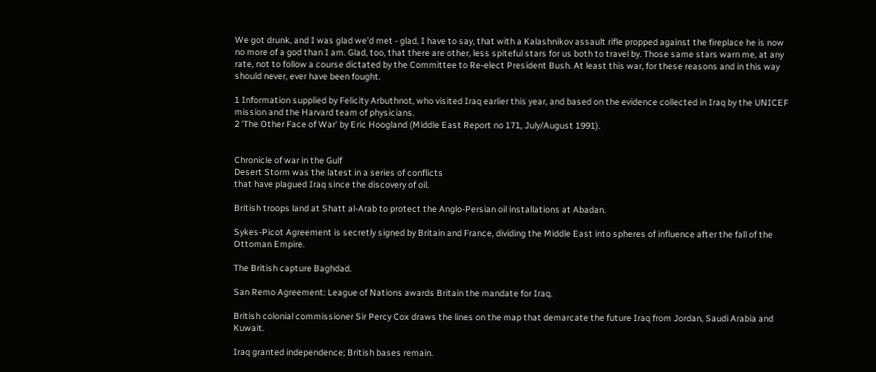We got drunk, and I was glad we'd met - glad, I have to say, that with a Kalashnikov assault rifle propped against the fireplace he is now no more of a god than I am. Glad, too, that there are other, less spiteful stars for us both to travel by. Those same stars warn me, at any rate, not to follow a course dictated by the Committee to Re-elect President Bush. At least this war, for these reasons and in this way should never, ever have been fought.

1 Information supplied by Felicity Arbuthnot, who visited Iraq earlier this year, and based on the evidence collected in Iraq by the UNICEF mission and the Harvard team of physicians.
2 'The Other Face of War' by Eric Hoogland (Middle East Report no 171, July/August 1991).


Chronicle of war in the Gulf
Desert Storm was the latest in a series of conflicts
that have plagued Iraq since the discovery of oil.

British troops land at Shatt al-Arab to protect the Anglo-Persian oil installations at Abadan.

Sykes-Picot Agreement is secretly signed by Britain and France, dividing the Middle East into spheres of influence after the fall of the Ottoman Empire.

The British capture Baghdad.

San Remo Agreement: League of Nations awards Britain the mandate for Iraq.

British colonial commissioner Sir Percy Cox draws the lines on the map that demarcate the future Iraq from Jordan, Saudi Arabia and Kuwait.

Iraq granted independence; British bases remain.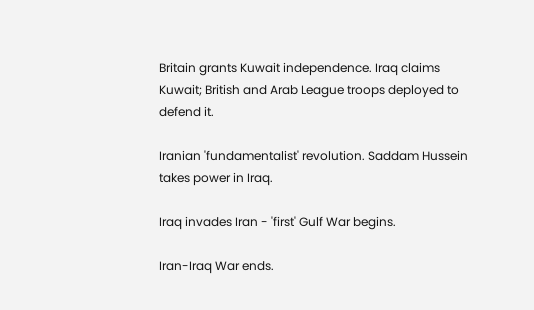Britain grants Kuwait independence. Iraq claims Kuwait; British and Arab League troops deployed to defend it.

Iranian 'fundamentalist' revolution. Saddam Hussein takes power in Iraq.

Iraq invades Iran - 'first' Gulf War begins.

Iran-Iraq War ends.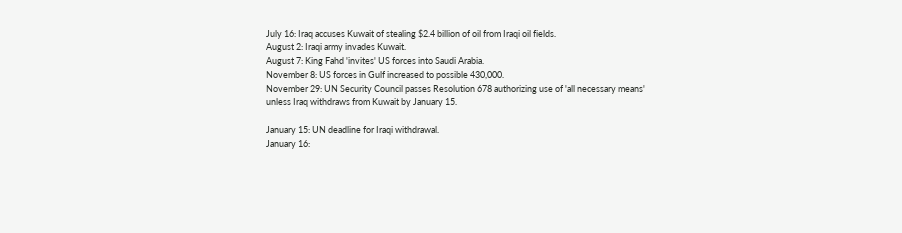July 16: Iraq accuses Kuwait of stealing $2.4 billion of oil from Iraqi oil fields.
August 2: Iraqi army invades Kuwait.
August 7: King Fahd 'invites' US forces into Saudi Arabia.
November 8: US forces in Gulf increased to possible 430,000.
November 29: UN Security Council passes Resolution 678 authorizing use of 'all necessary means' unless Iraq withdraws from Kuwait by January 15.

January 15: UN deadline for Iraqi withdrawal.
January 16: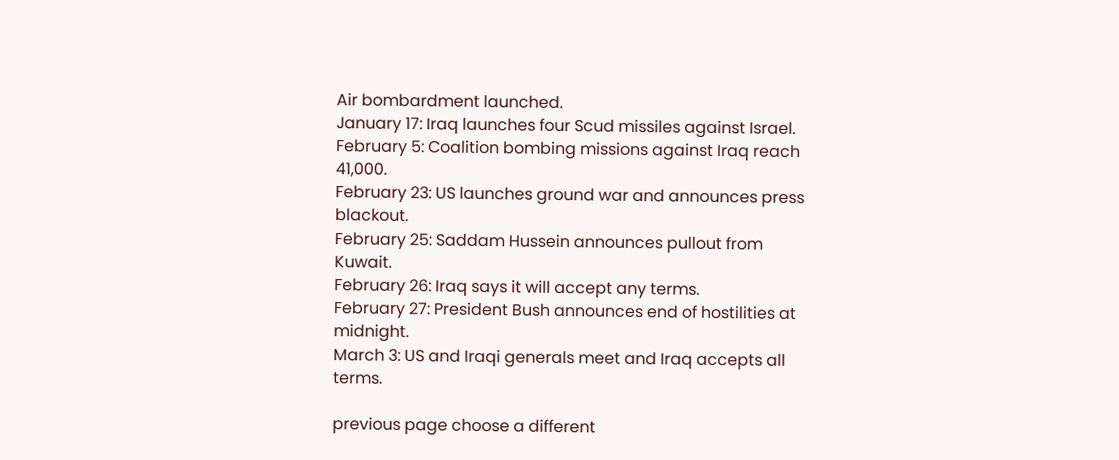Air bombardment launched.
January 17: Iraq launches four Scud missiles against Israel.
February 5: Coalition bombing missions against Iraq reach 41,000.
February 23: US launches ground war and announces press blackout.
February 25: Saddam Hussein announces pullout from Kuwait.
February 26: Iraq says it will accept any terms.
February 27: President Bush announces end of hostilities at midnight.
March 3: US and Iraqi generals meet and Iraq accepts all terms.

previous page choose a different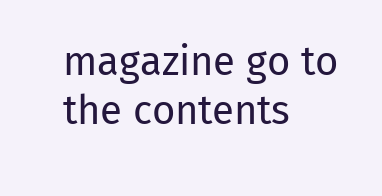magazine go to the contents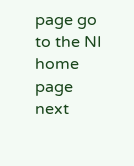page go to the NI home page next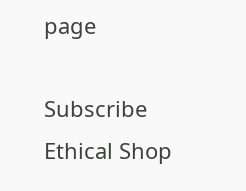page

Subscribe   Ethical Shop